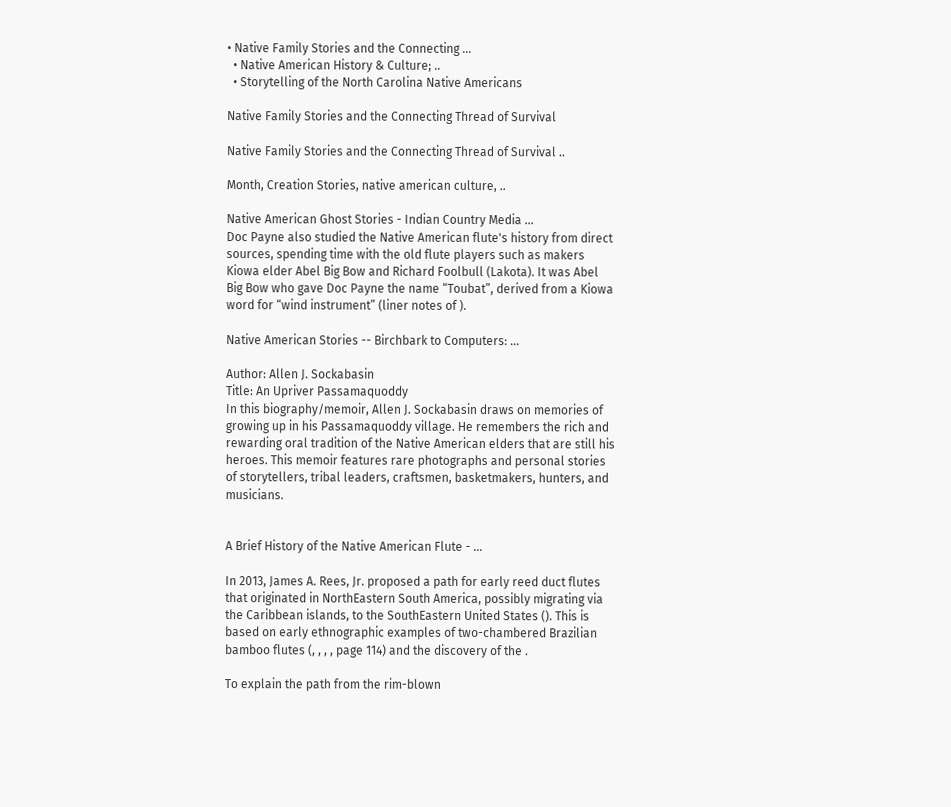• Native Family Stories and the Connecting …
  • Native American History & Culture; ..
  • Storytelling of the North Carolina Native Americans

Native Family Stories and the Connecting Thread of Survival

Native Family Stories and the Connecting Thread of Survival ..

Month, Creation Stories, native american culture, ..

Native American Ghost Stories - Indian Country Media …
Doc Payne also studied the Native American flute's history from direct sources, spending time with the old flute players such as makers Kiowa elder Abel Big Bow and Richard Foolbull (Lakota). It was Abel Big Bow who gave Doc Payne the name “Toubat”, derived from a Kiowa word for “wind instrument” (liner notes of ).

Native American Stories -- Birchbark to Computers: …

Author: Allen J. Sockabasin
Title: An Upriver Passamaquoddy
In this biography/memoir, Allen J. Sockabasin draws on memories of growing up in his Passamaquoddy village. He remembers the rich and rewarding oral tradition of the Native American elders that are still his heroes. This memoir features rare photographs and personal stories of storytellers, tribal leaders, craftsmen, basketmakers, hunters, and musicians.


A Brief History of the Native American Flute - …

In 2013, James A. Rees, Jr. proposed a path for early reed duct flutes that originated in NorthEastern South America, possibly migrating via the Caribbean islands, to the SouthEastern United States (). This is based on early ethnographic examples of two-chambered Brazilian bamboo flutes (, , , , page 114) and the discovery of the .

To explain the path from the rim-blown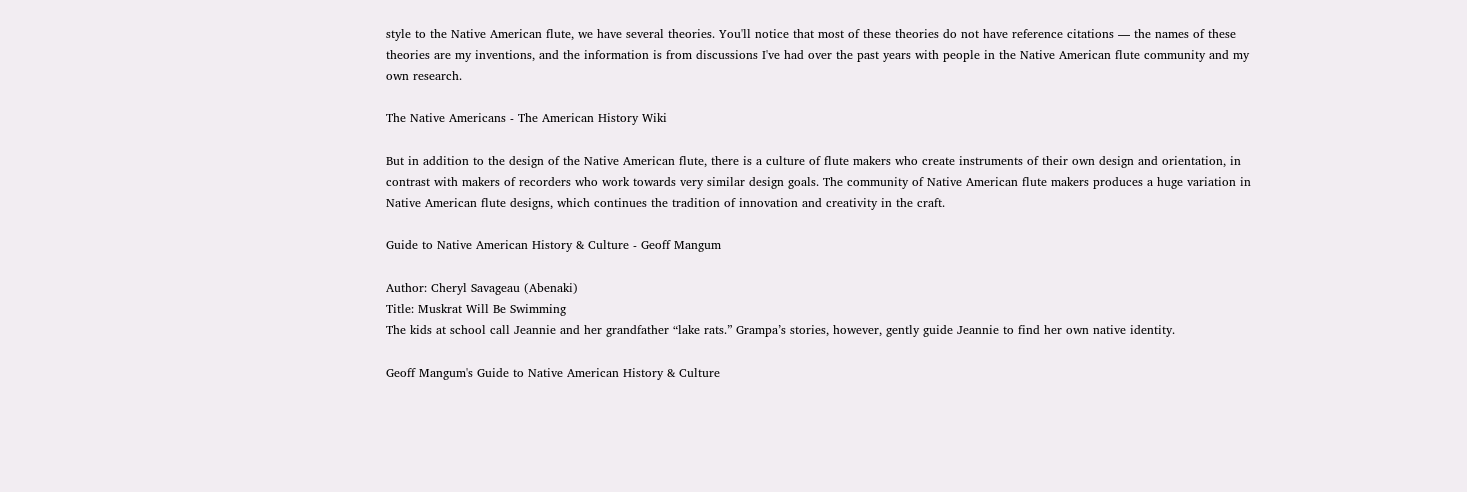style to the Native American flute, we have several theories. You'll notice that most of these theories do not have reference citations — the names of these theories are my inventions, and the information is from discussions I've had over the past years with people in the Native American flute community and my own research.

The Native Americans - The American History Wiki

But in addition to the design of the Native American flute, there is a culture of flute makers who create instruments of their own design and orientation, in contrast with makers of recorders who work towards very similar design goals. The community of Native American flute makers produces a huge variation in Native American flute designs, which continues the tradition of innovation and creativity in the craft.

Guide to Native American History & Culture - Geoff Mangum

Author: Cheryl Savageau (Abenaki)
Title: Muskrat Will Be Swimming
The kids at school call Jeannie and her grandfather “lake rats.” Grampa’s stories, however, gently guide Jeannie to find her own native identity.

Geoff Mangum's Guide to Native American History & Culture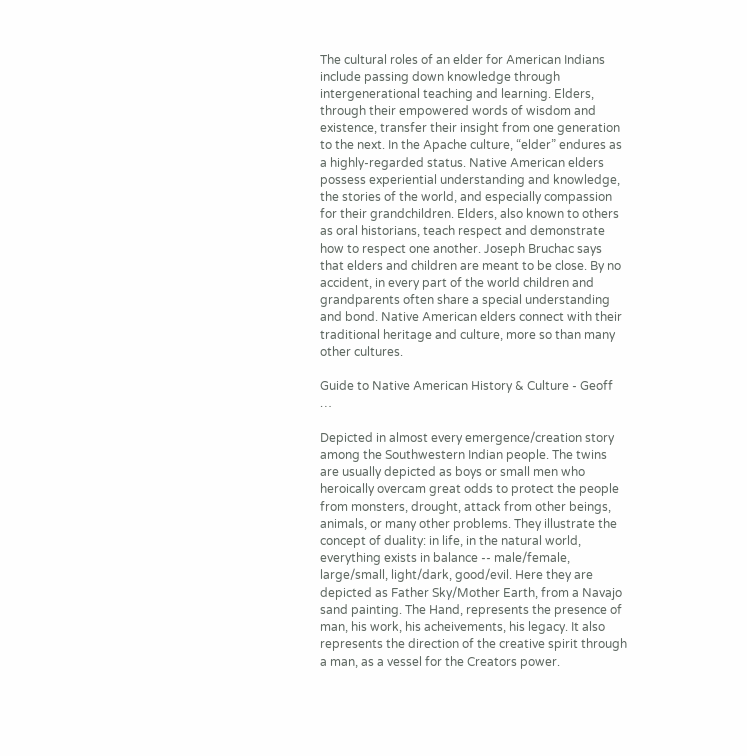The cultural roles of an elder for American Indians include passing down knowledge through intergenerational teaching and learning. Elders, through their empowered words of wisdom and existence, transfer their insight from one generation to the next. In the Apache culture, “elder” endures as a highly-regarded status. Native American elders possess experiential understanding and knowledge, the stories of the world, and especially compassion for their grandchildren. Elders, also known to others as oral historians, teach respect and demonstrate how to respect one another. Joseph Bruchac says that elders and children are meant to be close. By no accident, in every part of the world children and grandparents often share a special understanding and bond. Native American elders connect with their traditional heritage and culture, more so than many other cultures.

Guide to Native American History & Culture - Geoff …

Depicted in almost every emergence/creation story among the Southwestern Indian people. The twins are usually depicted as boys or small men who heroically overcam great odds to protect the people from monsters, drought, attack from other beings, animals, or many other problems. They illustrate the concept of duality: in life, in the natural world, everything exists in balance -- male/female, large/small, light/dark, good/evil. Here they are depicted as Father Sky/Mother Earth, from a Navajo sand painting. The Hand, represents the presence of man, his work, his acheivements, his legacy. It also represents the direction of the creative spirit through a man, as a vessel for the Creators power.